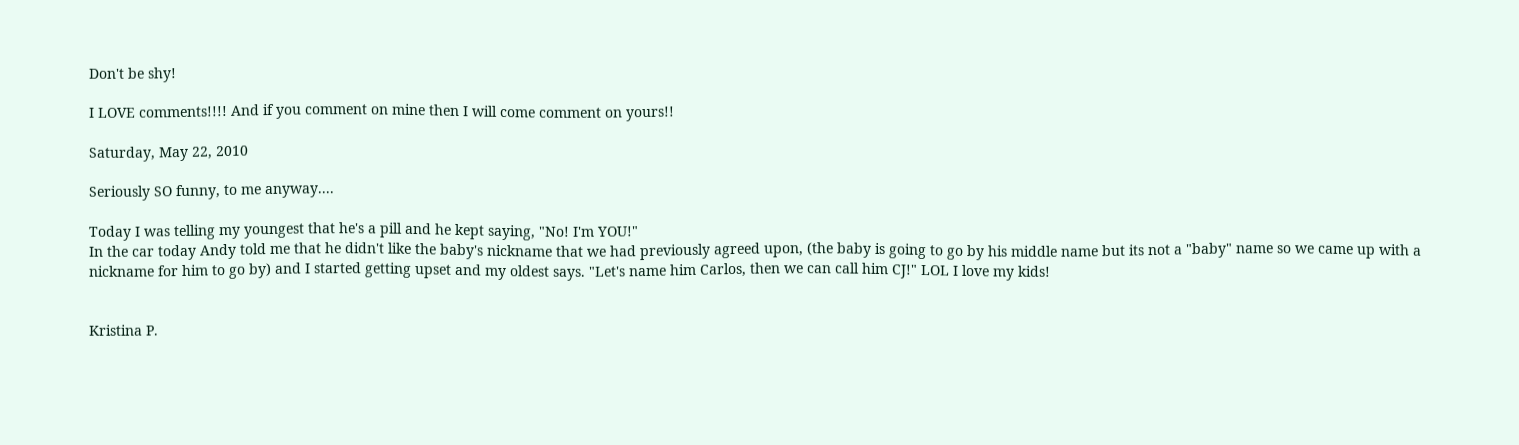Don't be shy!

I LOVE comments!!!! And if you comment on mine then I will come comment on yours!!

Saturday, May 22, 2010

Seriously SO funny, to me anyway....

Today I was telling my youngest that he's a pill and he kept saying, "No! I'm YOU!"
In the car today Andy told me that he didn't like the baby's nickname that we had previously agreed upon, (the baby is going to go by his middle name but its not a "baby" name so we came up with a nickname for him to go by) and I started getting upset and my oldest says. "Let's name him Carlos, then we can call him CJ!" LOL I love my kids!


Kristina P.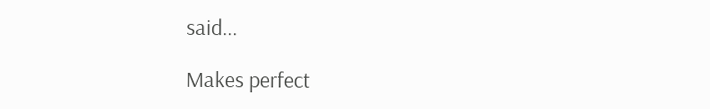said...

Makes perfect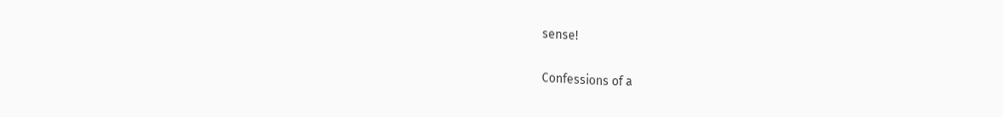sense!

Confessions of a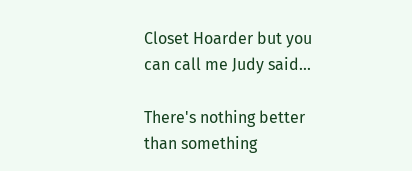Closet Hoarder but you can call me Judy said...

There's nothing better than something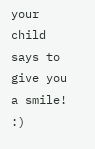your child says to give you a smile! :)